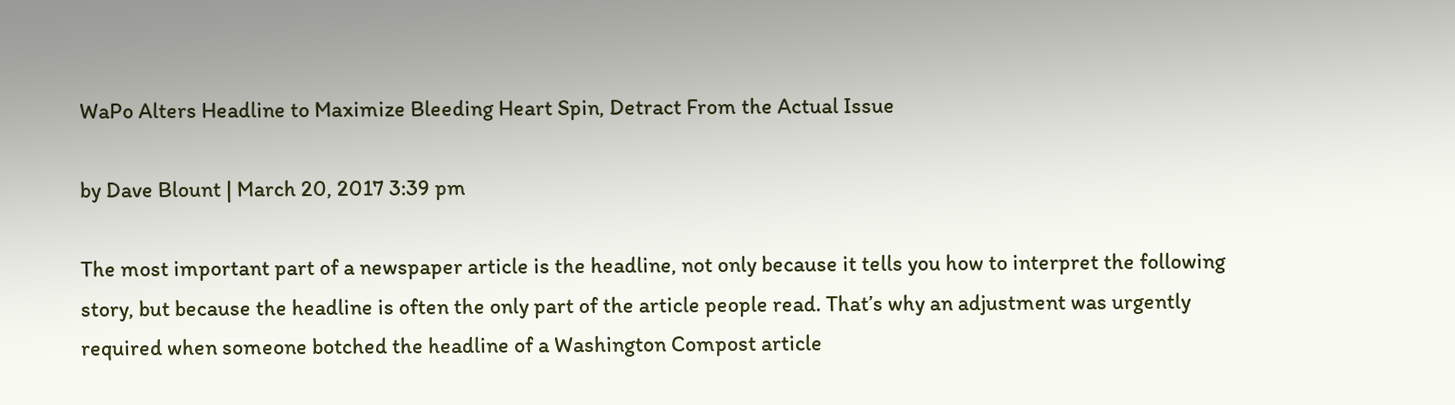WaPo Alters Headline to Maximize Bleeding Heart Spin, Detract From the Actual Issue

by Dave Blount | March 20, 2017 3:39 pm

The most important part of a newspaper article is the headline, not only because it tells you how to interpret the following story, but because the headline is often the only part of the article people read. That’s why an adjustment was urgently required when someone botched the headline of a Washington Compost article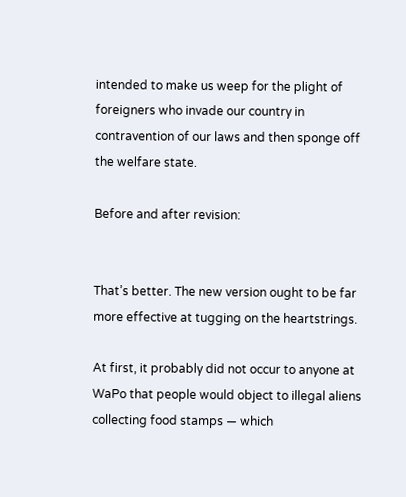intended to make us weep for the plight of foreigners who invade our country in contravention of our laws and then sponge off the welfare state.

Before and after revision:


That’s better. The new version ought to be far more effective at tugging on the heartstrings.

At first, it probably did not occur to anyone at WaPo that people would object to illegal aliens collecting food stamps — which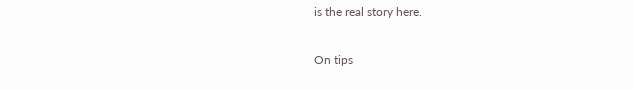is the real story here.

On tips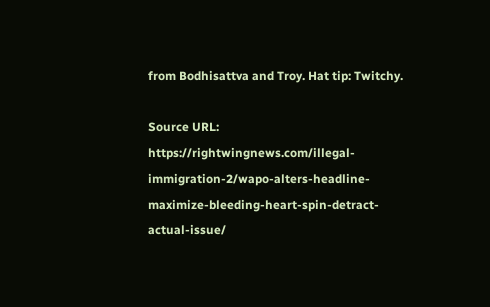from Bodhisattva and Troy. Hat tip: Twitchy.

Source URL: https://rightwingnews.com/illegal-immigration-2/wapo-alters-headline-maximize-bleeding-heart-spin-detract-actual-issue/